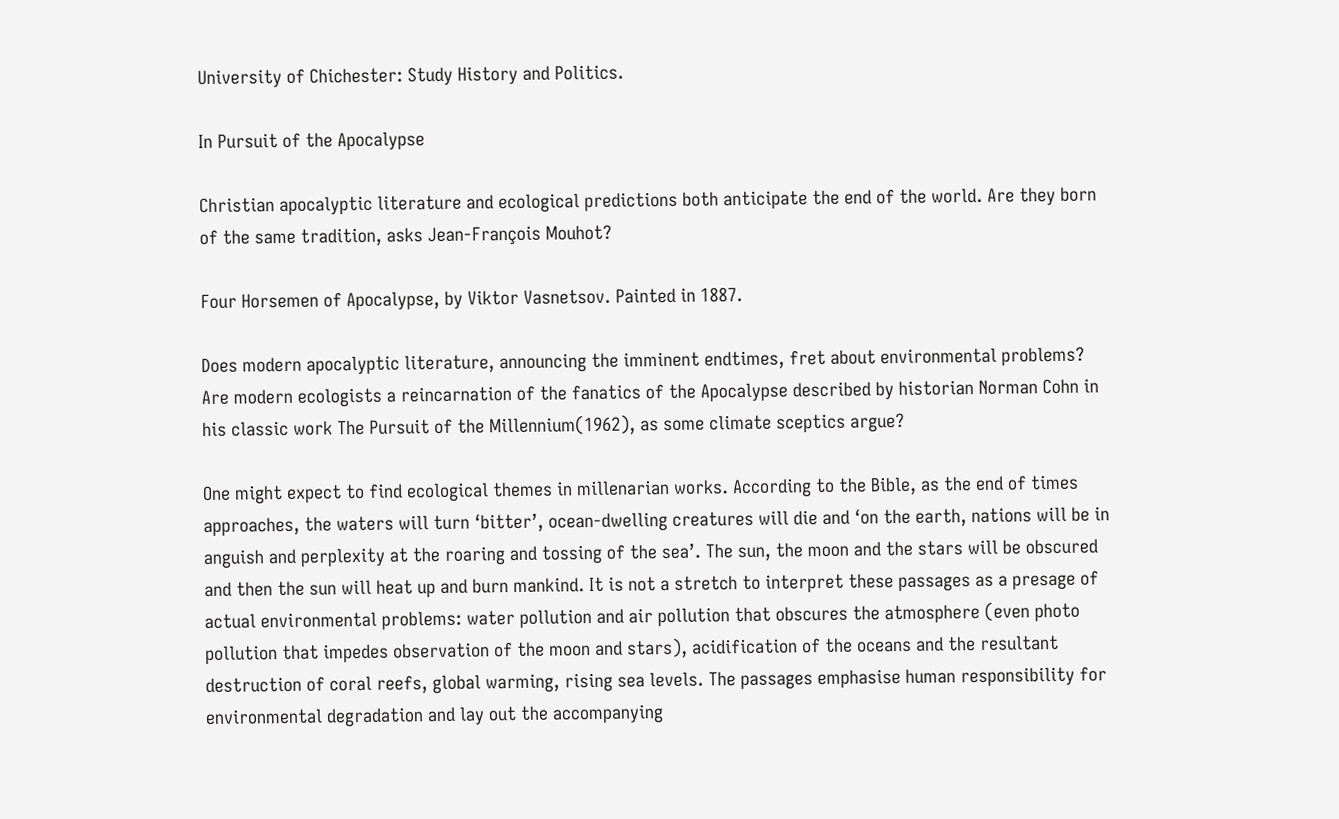University of Chichester: Study History and Politics.

In Pursuit of the Apocalypse

Christian apocalyptic literature and ecological predictions both anticipate the end of the world. Are they born of the same tradition, asks Jean-François Mouhot?

Four Horsemen of Apocalypse, by Viktor Vasnetsov. Painted in 1887.

Does modern apocalyptic literature, announcing the imminent endtimes, fret about environmental problems? Are modern ecologists a reincarnation of the fanatics of the Apocalypse described by historian Norman Cohn in his classic work The Pursuit of the Millennium(1962), as some climate sceptics argue?

One might expect to find ecological themes in millenarian works. According to the Bible, as the end of times approaches, the waters will turn ‘bitter’, ocean-dwelling creatures will die and ‘on the earth, nations will be in anguish and perplexity at the roaring and tossing of the sea’. The sun, the moon and the stars will be obscured and then the sun will heat up and burn mankind. It is not a stretch to interpret these passages as a presage of actual environmental problems: water pollution and air pollution that obscures the atmosphere (even photo pollution that impedes observation of the moon and stars), acidification of the oceans and the resultant destruction of coral reefs, global warming, rising sea levels. The passages emphasise human responsibility for environmental degradation and lay out the accompanying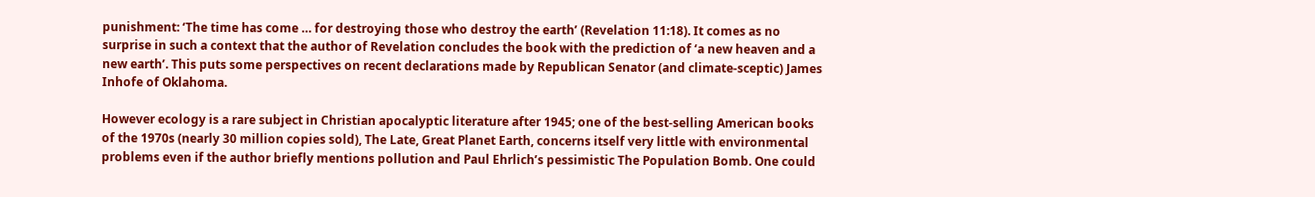punishment: ‘The time has come … for destroying those who destroy the earth’ (Revelation 11:18). It comes as no surprise in such a context that the author of Revelation concludes the book with the prediction of ‘a new heaven and a new earth’. This puts some perspectives on recent declarations made by Republican Senator (and climate-sceptic) James Inhofe of Oklahoma.

However ecology is a rare subject in Christian apocalyptic literature after 1945; one of the best-selling American books of the 1970s (nearly 30 million copies sold), The Late, Great Planet Earth, concerns itself very little with environmental problems even if the author briefly mentions pollution and Paul Ehrlich’s pessimistic The Population Bomb. One could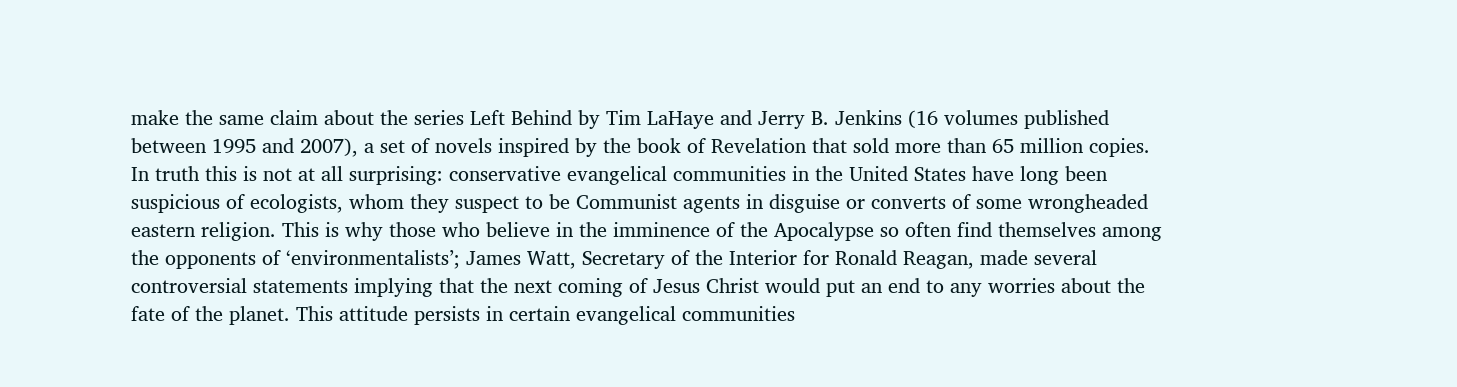make the same claim about the series Left Behind by Tim LaHaye and Jerry B. Jenkins (16 volumes published between 1995 and 2007), a set of novels inspired by the book of Revelation that sold more than 65 million copies. In truth this is not at all surprising: conservative evangelical communities in the United States have long been suspicious of ecologists, whom they suspect to be Communist agents in disguise or converts of some wrongheaded eastern religion. This is why those who believe in the imminence of the Apocalypse so often find themselves among the opponents of ‘environmentalists’; James Watt, Secretary of the Interior for Ronald Reagan, made several controversial statements implying that the next coming of Jesus Christ would put an end to any worries about the fate of the planet. This attitude persists in certain evangelical communities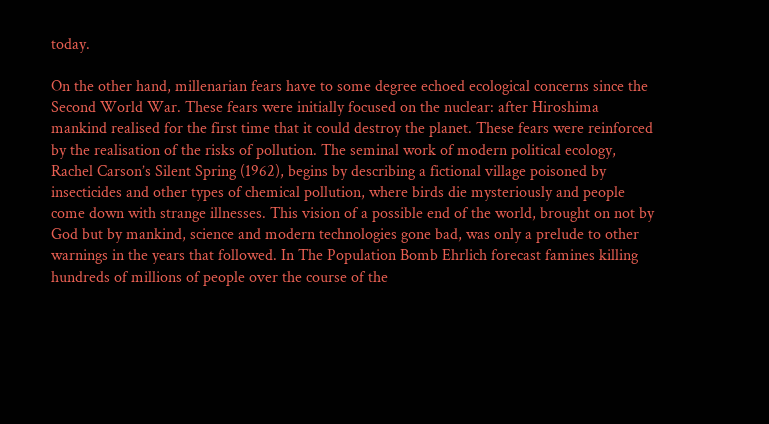today.

On the other hand, millenarian fears have to some degree echoed ecological concerns since the Second World War. These fears were initially focused on the nuclear: after Hiroshima mankind realised for the first time that it could destroy the planet. These fears were reinforced by the realisation of the risks of pollution. The seminal work of modern political ecology, Rachel Carson’s Silent Spring (1962), begins by describing a fictional village poisoned by insecticides and other types of chemical pollution, where birds die mysteriously and people come down with strange illnesses. This vision of a possible end of the world, brought on not by God but by mankind, science and modern technologies gone bad, was only a prelude to other warnings in the years that followed. In The Population Bomb Ehrlich forecast famines killing hundreds of millions of people over the course of the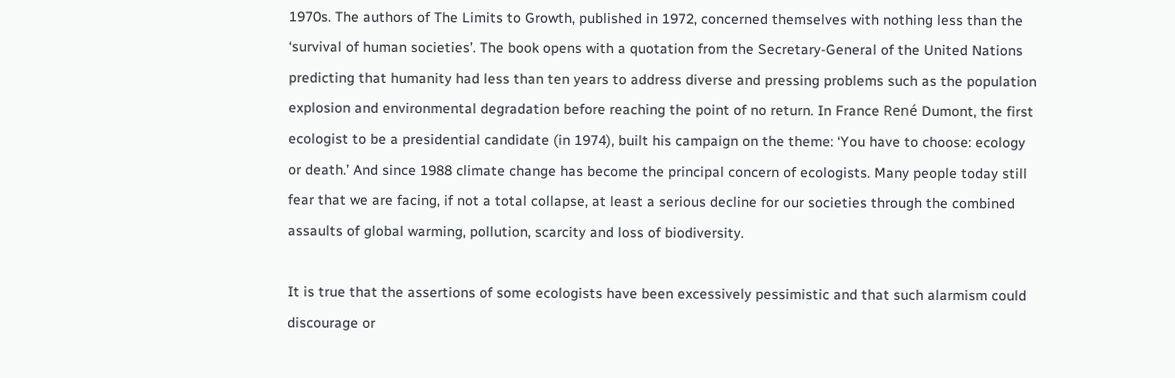1970s. The authors of The Limits to Growth, published in 1972, concerned themselves with nothing less than the ‘survival of human societies’. The book opens with a quotation from the Secretary-General of the United Nations predicting that humanity had less than ten years to address diverse and pressing problems such as the population explosion and environmental degradation before reaching the point of no return. In France René Dumont, the first ecologist to be a presidential candidate (in 1974), built his campaign on the theme: ‘You have to choose: ecology or death.’ And since 1988 climate change has become the principal concern of ecologists. Many people today still fear that we are facing, if not a total collapse, at least a serious decline for our societies through the combined assaults of global warming, pollution, scarcity and loss of biodiversity.

It is true that the assertions of some ecologists have been excessively pessimistic and that such alarmism could discourage or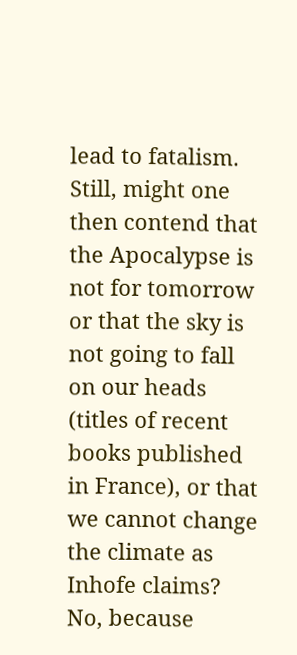lead to fatalism. Still, might one then contend that the Apocalypse is not for tomorrow or that the sky is not going to fall on our heads (titles of recent books published in France), or that we cannot change the climate as Inhofe claims? No, because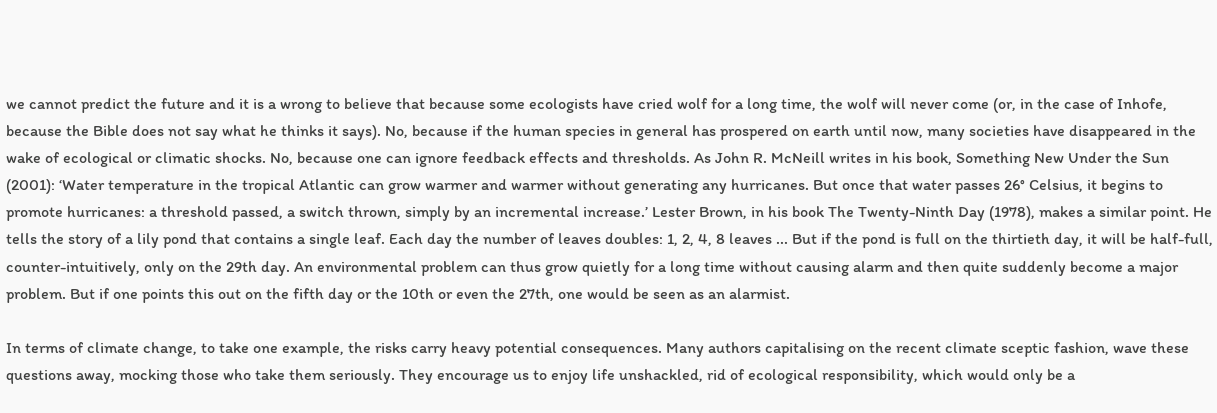we cannot predict the future and it is a wrong to believe that because some ecologists have cried wolf for a long time, the wolf will never come (or, in the case of Inhofe, because the Bible does not say what he thinks it says). No, because if the human species in general has prospered on earth until now, many societies have disappeared in the wake of ecological or climatic shocks. No, because one can ignore feedback effects and thresholds. As John R. McNeill writes in his book, Something New Under the Sun (2001): ‘Water temperature in the tropical Atlantic can grow warmer and warmer without generating any hurricanes. But once that water passes 26° Celsius, it begins to promote hurricanes: a threshold passed, a switch thrown, simply by an incremental increase.’ Lester Brown, in his book The Twenty-Ninth Day (1978), makes a similar point. He tells the story of a lily pond that contains a single leaf. Each day the number of leaves doubles: 1, 2, 4, 8 leaves ... But if the pond is full on the thirtieth day, it will be half-full, counter-intuitively, only on the 29th day. An environmental problem can thus grow quietly for a long time without causing alarm and then quite suddenly become a major problem. But if one points this out on the fifth day or the 10th or even the 27th, one would be seen as an alarmist.

In terms of climate change, to take one example, the risks carry heavy potential consequences. Many authors capitalising on the recent climate sceptic fashion, wave these questions away, mocking those who take them seriously. They encourage us to enjoy life unshackled, rid of ecological responsibility, which would only be a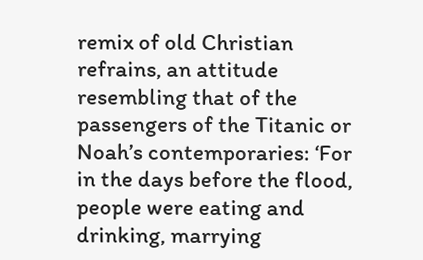remix of old Christian refrains, an attitude resembling that of the passengers of the Titanic or Noah’s contemporaries: ‘For in the days before the flood, people were eating and drinking, marrying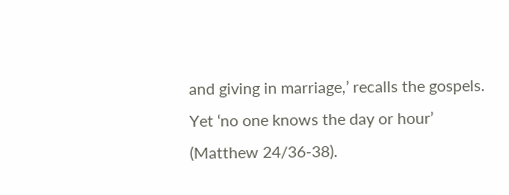and giving in marriage,’ recalls the gospels. Yet ‘no one knows the day or hour’ (Matthew 24/36-38).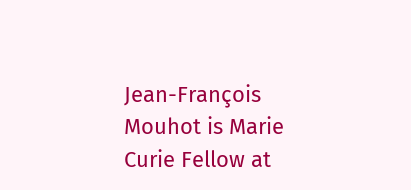Jean-François Mouhot is Marie Curie Fellow at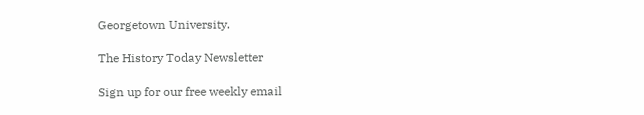Georgetown University.

The History Today Newsletter

Sign up for our free weekly email